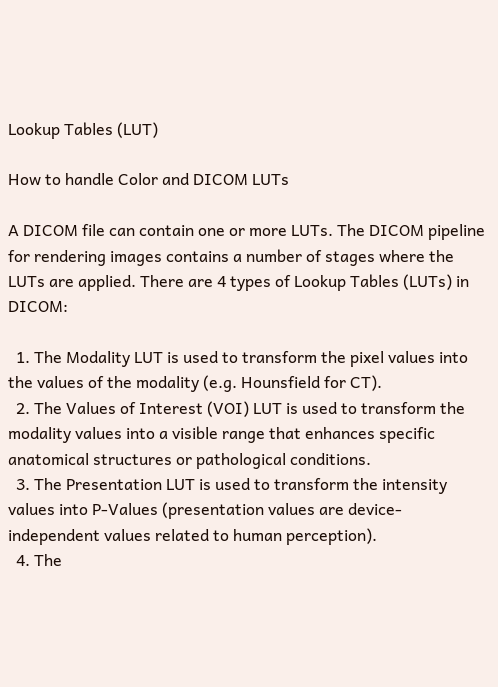Lookup Tables (LUT)

How to handle Color and DICOM LUTs

A DICOM file can contain one or more LUTs. The DICOM pipeline for rendering images contains a number of stages where the LUTs are applied. There are 4 types of Lookup Tables (LUTs) in DICOM:

  1. The Modality LUT is used to transform the pixel values into the values of the modality (e.g. Hounsfield for CT).
  2. The Values of Interest (VOI) LUT is used to transform the modality values into a visible range that enhances specific anatomical structures or pathological conditions.
  3. The Presentation LUT is used to transform the intensity values into P-Values (presentation values are device-independent values related to human perception).
  4. The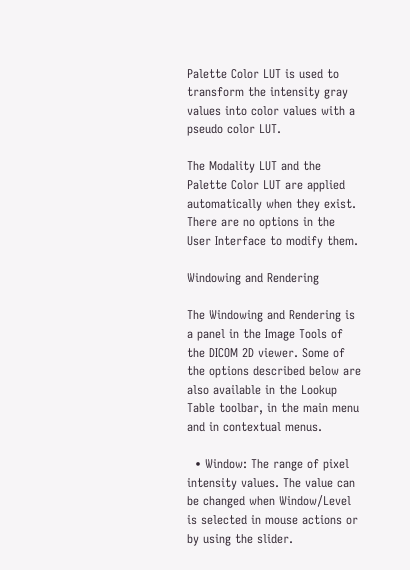Palette Color LUT is used to transform the intensity gray values into color values with a pseudo color LUT.

The Modality LUT and the Palette Color LUT are applied automatically when they exist. There are no options in the User Interface to modify them.

Windowing and Rendering

The Windowing and Rendering is a panel in the Image Tools of the DICOM 2D viewer. Some of the options described below are also available in the Lookup Table toolbar, in the main menu and in contextual menus.

  • Window: The range of pixel intensity values. The value can be changed when Window/Level is selected in mouse actions or by using the slider.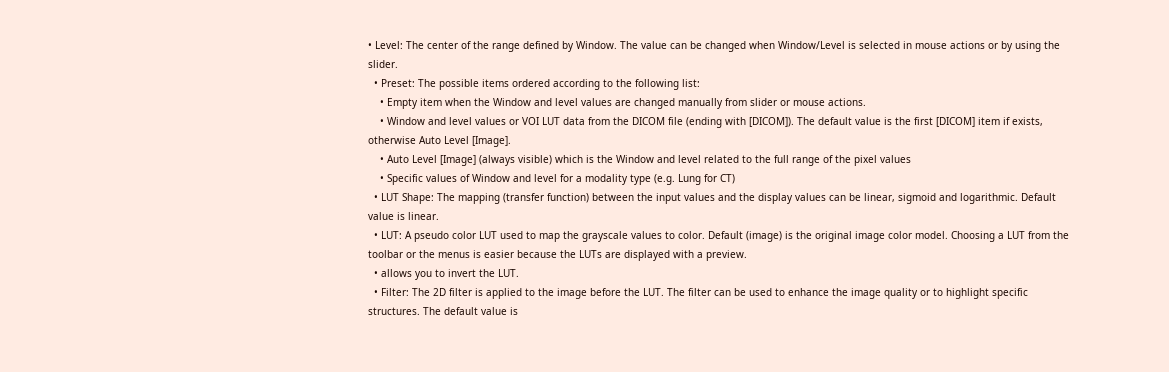• Level: The center of the range defined by Window. The value can be changed when Window/Level is selected in mouse actions or by using the slider.
  • Preset: The possible items ordered according to the following list:
    • Empty item when the Window and level values are changed manually from slider or mouse actions.
    • Window and level values or VOI LUT data from the DICOM file (ending with [DICOM]). The default value is the first [DICOM] item if exists, otherwise Auto Level [Image].
    • Auto Level [Image] (always visible) which is the Window and level related to the full range of the pixel values
    • Specific values of Window and level for a modality type (e.g. Lung for CT)
  • LUT Shape: The mapping (transfer function) between the input values and the display values can be linear, sigmoid and logarithmic. Default value is linear.
  • LUT: A pseudo color LUT used to map the grayscale values to color. Default (image) is the original image color model. Choosing a LUT from the toolbar or the menus is easier because the LUTs are displayed with a preview.
  • allows you to invert the LUT.
  • Filter: The 2D filter is applied to the image before the LUT. The filter can be used to enhance the image quality or to highlight specific structures. The default value is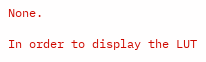None.

In order to display the LUT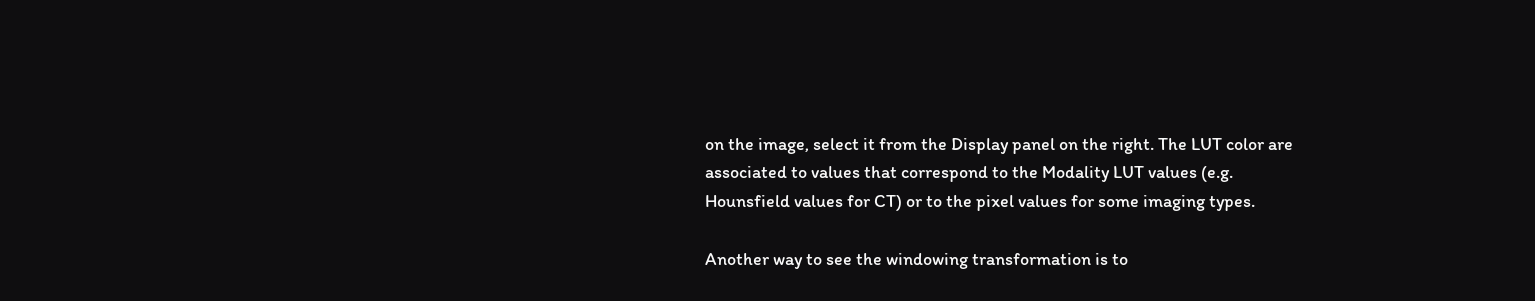on the image, select it from the Display panel on the right. The LUT color are associated to values that correspond to the Modality LUT values (e.g. Hounsfield values for CT) or to the pixel values for some imaging types.

Another way to see the windowing transformation is to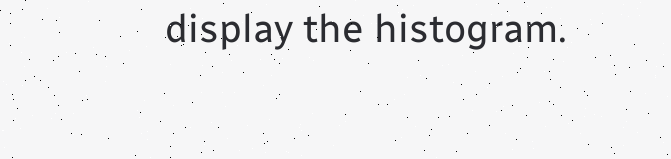display the histogram.